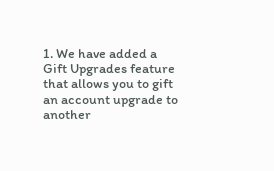1. We have added a Gift Upgrades feature that allows you to gift an account upgrade to another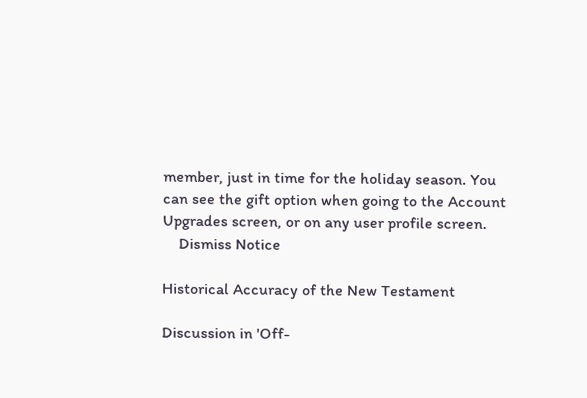member, just in time for the holiday season. You can see the gift option when going to the Account Upgrades screen, or on any user profile screen.
    Dismiss Notice

Historical Accuracy of the New Testament

Discussion in 'Off-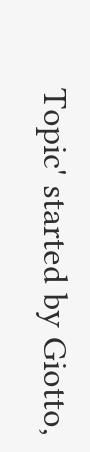Topic' started by Giotto,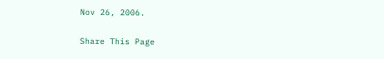Nov 26, 2006.

Share This Page